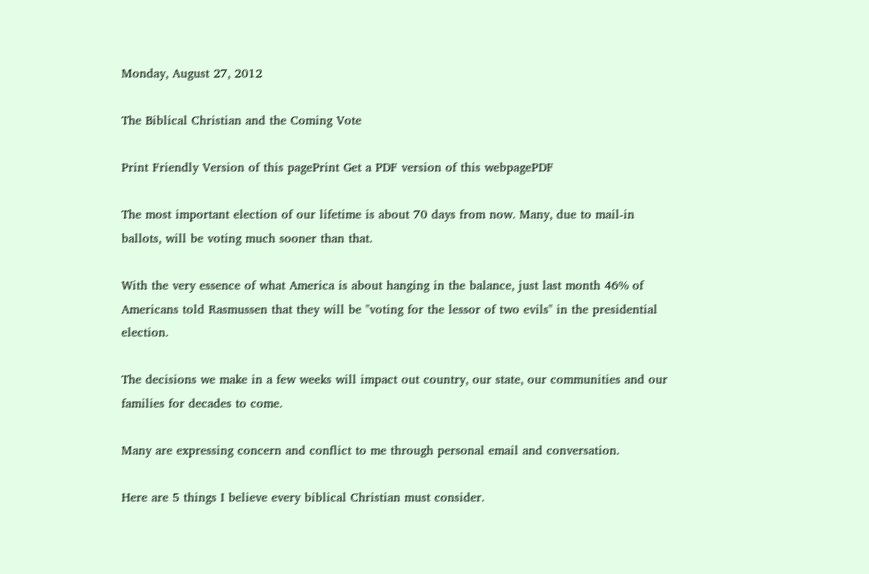Monday, August 27, 2012

The Biblical Christian and the Coming Vote

Print Friendly Version of this pagePrint Get a PDF version of this webpagePDF

The most important election of our lifetime is about 70 days from now. Many, due to mail-in ballots, will be voting much sooner than that.

With the very essence of what America is about hanging in the balance, just last month 46% of Americans told Rasmussen that they will be "voting for the lessor of two evils" in the presidential election.

The decisions we make in a few weeks will impact out country, our state, our communities and our families for decades to come.

Many are expressing concern and conflict to me through personal email and conversation.

Here are 5 things I believe every biblical Christian must consider.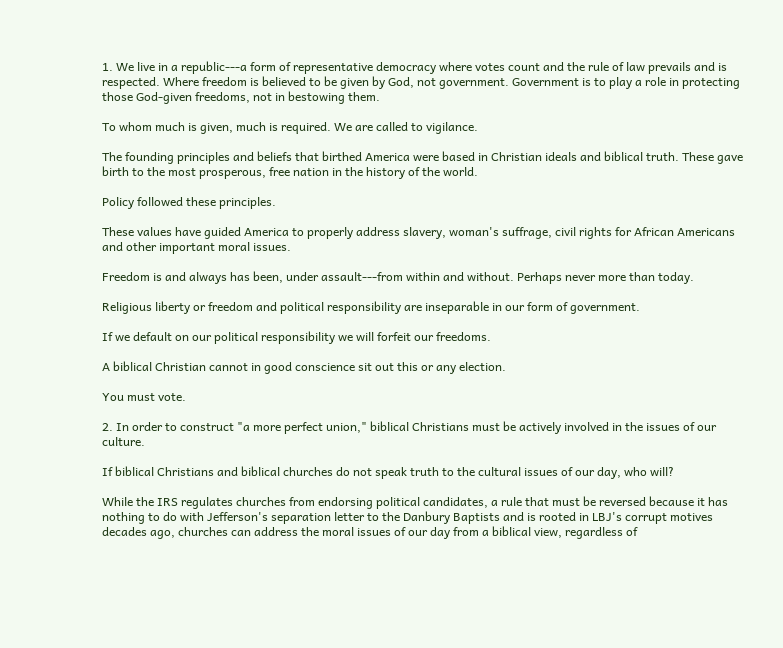1. We live in a republic---a form of representative democracy where votes count and the rule of law prevails and is respected. Where freedom is believed to be given by God, not government. Government is to play a role in protecting those God-given freedoms, not in bestowing them.

To whom much is given, much is required. We are called to vigilance.

The founding principles and beliefs that birthed America were based in Christian ideals and biblical truth. These gave birth to the most prosperous, free nation in the history of the world.

Policy followed these principles.

These values have guided America to properly address slavery, woman's suffrage, civil rights for African Americans and other important moral issues.

Freedom is and always has been, under assault---from within and without. Perhaps never more than today.

Religious liberty or freedom and political responsibility are inseparable in our form of government.

If we default on our political responsibility we will forfeit our freedoms.

A biblical Christian cannot in good conscience sit out this or any election.

You must vote.

2. In order to construct "a more perfect union," biblical Christians must be actively involved in the issues of our culture.

If biblical Christians and biblical churches do not speak truth to the cultural issues of our day, who will?

While the IRS regulates churches from endorsing political candidates, a rule that must be reversed because it has nothing to do with Jefferson's separation letter to the Danbury Baptists and is rooted in LBJ's corrupt motives decades ago, churches can address the moral issues of our day from a biblical view, regardless of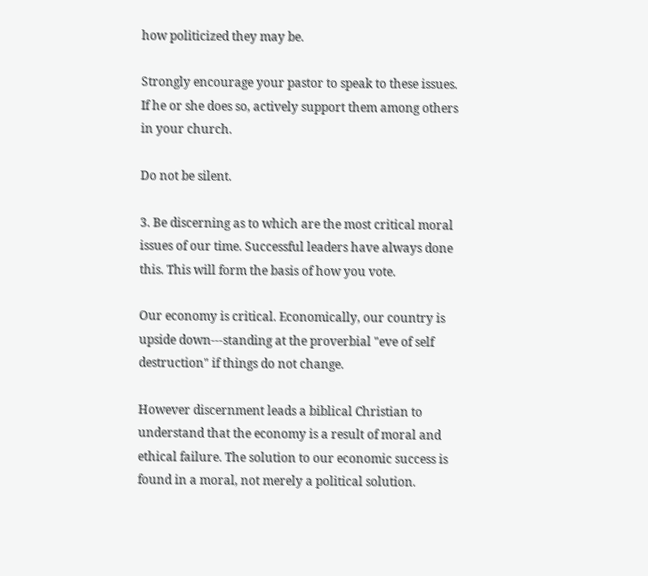how politicized they may be.

Strongly encourage your pastor to speak to these issues. If he or she does so, actively support them among others in your church.

Do not be silent.

3. Be discerning as to which are the most critical moral issues of our time. Successful leaders have always done this. This will form the basis of how you vote.

Our economy is critical. Economically, our country is upside down---standing at the proverbial "eve of self destruction" if things do not change.

However discernment leads a biblical Christian to understand that the economy is a result of moral and ethical failure. The solution to our economic success is found in a moral, not merely a political solution.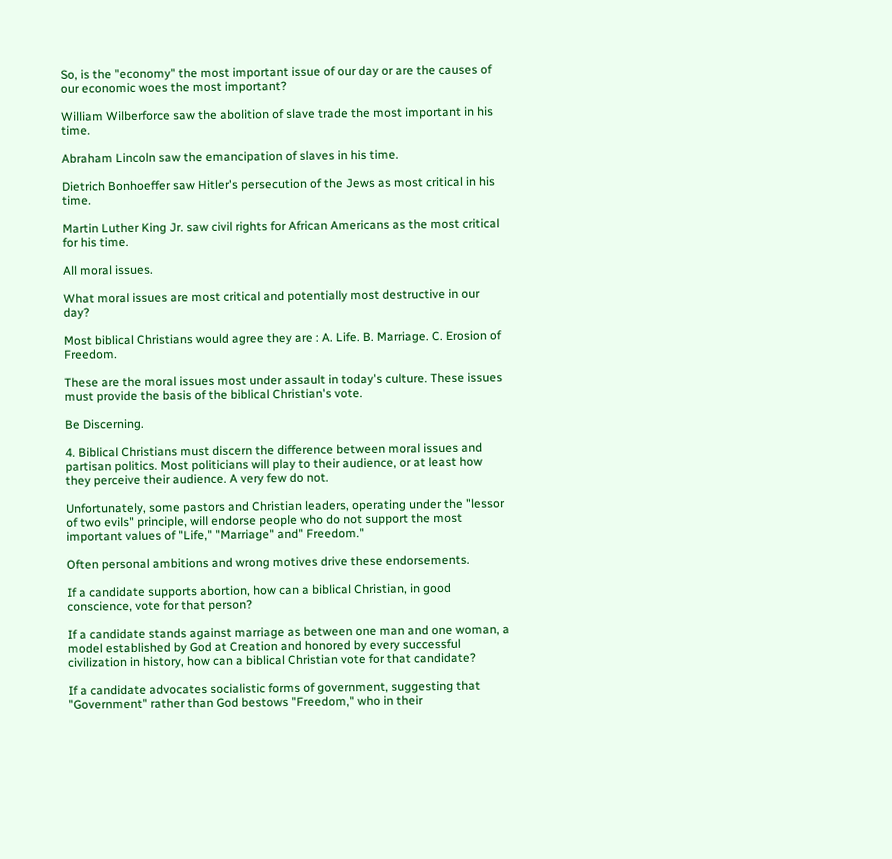So, is the "economy" the most important issue of our day or are the causes of our economic woes the most important?

William Wilberforce saw the abolition of slave trade the most important in his time.

Abraham Lincoln saw the emancipation of slaves in his time.

Dietrich Bonhoeffer saw Hitler's persecution of the Jews as most critical in his time.

Martin Luther King Jr. saw civil rights for African Americans as the most critical for his time.

All moral issues.

What moral issues are most critical and potentially most destructive in our day?

Most biblical Christians would agree they are : A. Life. B. Marriage. C. Erosion of Freedom.

These are the moral issues most under assault in today's culture. These issues must provide the basis of the biblical Christian's vote.

Be Discerning.

4. Biblical Christians must discern the difference between moral issues and partisan politics. Most politicians will play to their audience, or at least how they perceive their audience. A very few do not.

Unfortunately, some pastors and Christian leaders, operating under the "lessor of two evils" principle, will endorse people who do not support the most important values of "Life," "Marriage" and" Freedom."

Often personal ambitions and wrong motives drive these endorsements.

If a candidate supports abortion, how can a biblical Christian, in good conscience, vote for that person?

If a candidate stands against marriage as between one man and one woman, a model established by God at Creation and honored by every successful civilization in history, how can a biblical Christian vote for that candidate?

If a candidate advocates socialistic forms of government, suggesting that "Government" rather than God bestows "Freedom," who in their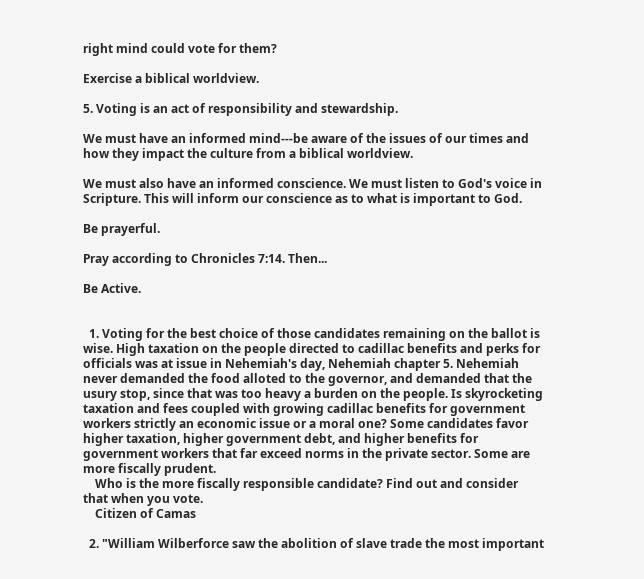right mind could vote for them?

Exercise a biblical worldview.

5. Voting is an act of responsibility and stewardship.

We must have an informed mind---be aware of the issues of our times and how they impact the culture from a biblical worldview.

We must also have an informed conscience. We must listen to God's voice in Scripture. This will inform our conscience as to what is important to God.

Be prayerful.

Pray according to Chronicles 7:14. Then...

Be Active.


  1. Voting for the best choice of those candidates remaining on the ballot is wise. High taxation on the people directed to cadillac benefits and perks for officials was at issue in Nehemiah's day, Nehemiah chapter 5. Nehemiah never demanded the food alloted to the governor, and demanded that the usury stop, since that was too heavy a burden on the people. Is skyrocketing taxation and fees coupled with growing cadillac benefits for government workers strictly an economic issue or a moral one? Some candidates favor higher taxation, higher government debt, and higher benefits for government workers that far exceed norms in the private sector. Some are more fiscally prudent.
    Who is the more fiscally responsible candidate? Find out and consider that when you vote.
    Citizen of Camas

  2. "William Wilberforce saw the abolition of slave trade the most important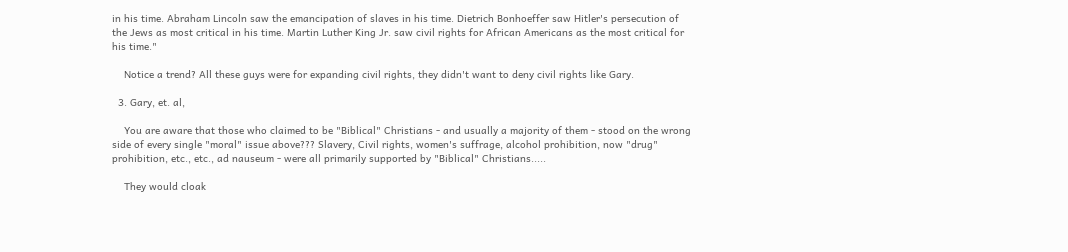in his time. Abraham Lincoln saw the emancipation of slaves in his time. Dietrich Bonhoeffer saw Hitler's persecution of the Jews as most critical in his time. Martin Luther King Jr. saw civil rights for African Americans as the most critical for his time."

    Notice a trend? All these guys were for expanding civil rights, they didn't want to deny civil rights like Gary.

  3. Gary, et. al,

    You are aware that those who claimed to be "Biblical" Christians - and usually a majority of them - stood on the wrong side of every single "moral" issue above??? Slavery, Civil rights, women's suffrage, alcohol prohibition, now "drug" prohibition, etc., etc., ad nauseum - were all primarily supported by "Biblical" Christians.....

    They would cloak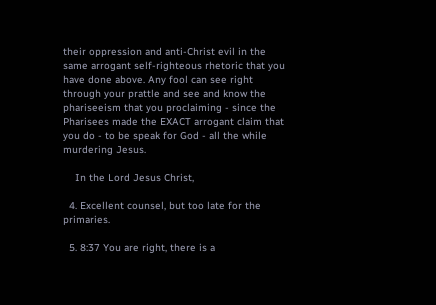their oppression and anti-Christ evil in the same arrogant self-righteous rhetoric that you have done above. Any fool can see right through your prattle and see and know the phariseeism that you proclaiming - since the Pharisees made the EXACT arrogant claim that you do - to be speak for God - all the while murdering Jesus.

    In the Lord Jesus Christ,

  4. Excellent counsel, but too late for the primaries.

  5. 8:37 You are right, there is a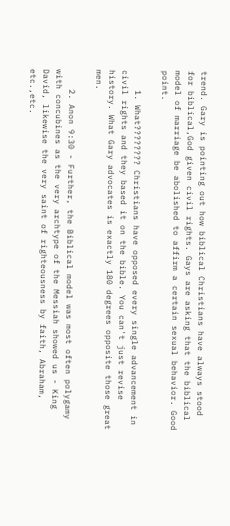trend. Gary is pointing out how biblical Christians have always stood for biblical,God given civil rights. Gays are asking that the biblical model of marriage be abolished to affirm a certain sexual behavior. Good point.

    1. What???????? Christians have opposed every single advancement in civil rights and they based it on the bible. You can't just revise history. What Gary advocates is exactly 180 degrees opposite those great men.

    2. Anon 9:30 - Further, the Biblical model was most often polygamy with concubines as the very archtype of the Messiah showed us - King David, likewise the very saint of righteousness by faith, Abraham, etc.,etc.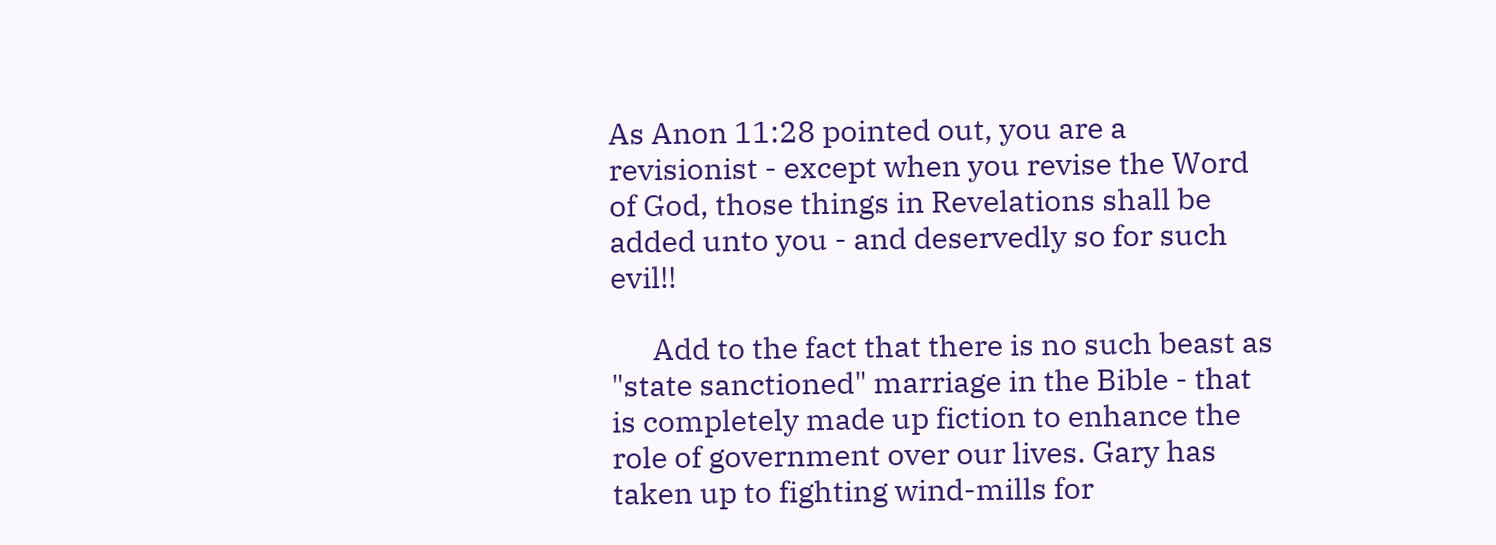As Anon 11:28 pointed out, you are a revisionist - except when you revise the Word of God, those things in Revelations shall be added unto you - and deservedly so for such evil!!

      Add to the fact that there is no such beast as "state sanctioned" marriage in the Bible - that is completely made up fiction to enhance the role of government over our lives. Gary has taken up to fighting wind-mills for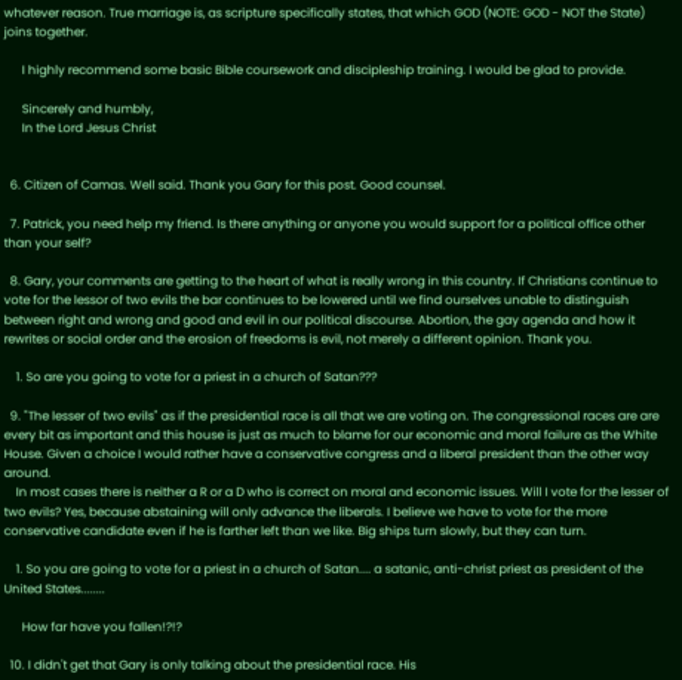whatever reason. True marriage is, as scripture specifically states, that which GOD (NOTE: GOD - NOT the State) joins together.

      I highly recommend some basic Bible coursework and discipleship training. I would be glad to provide.

      Sincerely and humbly,
      In the Lord Jesus Christ


  6. Citizen of Camas. Well said. Thank you Gary for this post. Good counsel.

  7. Patrick, you need help my friend. Is there anything or anyone you would support for a political office other than your self?

  8. Gary, your comments are getting to the heart of what is really wrong in this country. If Christians continue to vote for the lessor of two evils the bar continues to be lowered until we find ourselves unable to distinguish between right and wrong and good and evil in our political discourse. Abortion, the gay agenda and how it rewrites or social order and the erosion of freedoms is evil, not merely a different opinion. Thank you.

    1. So are you going to vote for a priest in a church of Satan???

  9. "The lesser of two evils" as if the presidential race is all that we are voting on. The congressional races are are every bit as important and this house is just as much to blame for our economic and moral failure as the White House. Given a choice I would rather have a conservative congress and a liberal president than the other way around.
    In most cases there is neither a R or a D who is correct on moral and economic issues. Will I vote for the lesser of two evils? Yes, because abstaining will only advance the liberals. I believe we have to vote for the more conservative candidate even if he is farther left than we like. Big ships turn slowly, but they can turn.

    1. So you are going to vote for a priest in a church of Satan.... a satanic, anti-christ priest as president of the United States........

      How far have you fallen!?!?

  10. I didn't get that Gary is only talking about the presidential race. His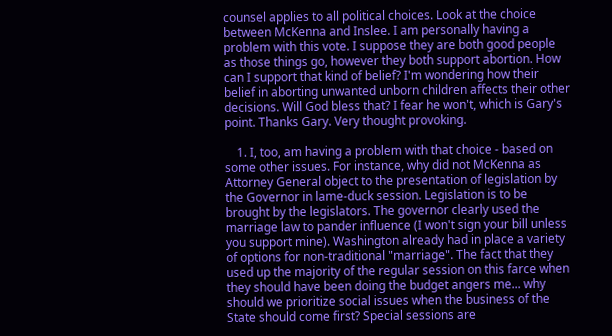counsel applies to all political choices. Look at the choice between McKenna and Inslee. I am personally having a problem with this vote. I suppose they are both good people as those things go, however they both support abortion. How can I support that kind of belief? I'm wondering how their belief in aborting unwanted unborn children affects their other decisions. Will God bless that? I fear he won't, which is Gary's point. Thanks Gary. Very thought provoking.

    1. I, too, am having a problem with that choice - based on some other issues. For instance, why did not McKenna as Attorney General object to the presentation of legislation by the Governor in lame-duck session. Legislation is to be brought by the legislators. The governor clearly used the marriage law to pander influence (I won't sign your bill unless you support mine). Washington already had in place a variety of options for non-traditional "marriage". The fact that they used up the majority of the regular session on this farce when they should have been doing the budget angers me... why should we prioritize social issues when the business of the State should come first? Special sessions are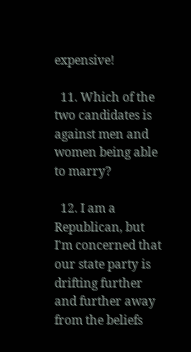expensive!

  11. Which of the two candidates is against men and women being able to marry?

  12. I am a Republican, but I'm concerned that our state party is drifting further and further away from the beliefs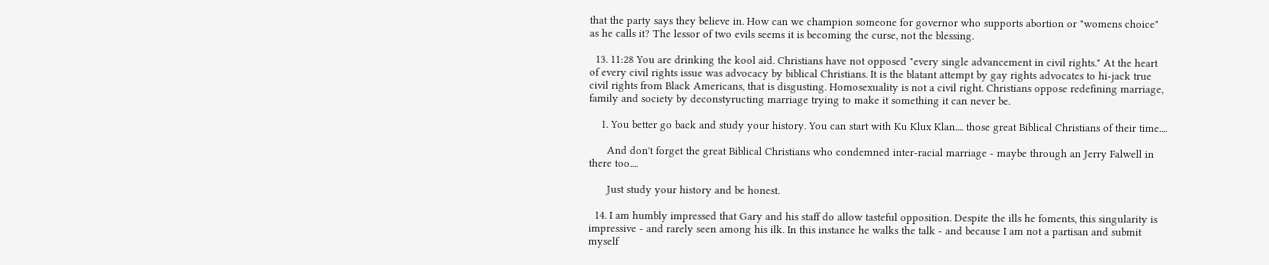that the party says they believe in. How can we champion someone for governor who supports abortion or "womens choice" as he calls it? The lessor of two evils seems it is becoming the curse, not the blessing.

  13. 11:28 You are drinking the kool aid. Christians have not opposed "every single advancement in civil rights." At the heart of every civil rights issue was advocacy by biblical Christians. It is the blatant attempt by gay rights advocates to hi-jack true civil rights from Black Americans, that is disgusting. Homosexuality is not a civil right. Christians oppose redefining marriage, family and society by deconstyructing marriage trying to make it something it can never be.

    1. You better go back and study your history. You can start with Ku Klux Klan.... those great Biblical Christians of their time....

      And don't forget the great Biblical Christians who condemned inter-racial marriage - maybe through an Jerry Falwell in there too....

      Just study your history and be honest.

  14. I am humbly impressed that Gary and his staff do allow tasteful opposition. Despite the ills he foments, this singularity is impressive - and rarely seen among his ilk. In this instance he walks the talk - and because I am not a partisan and submit myself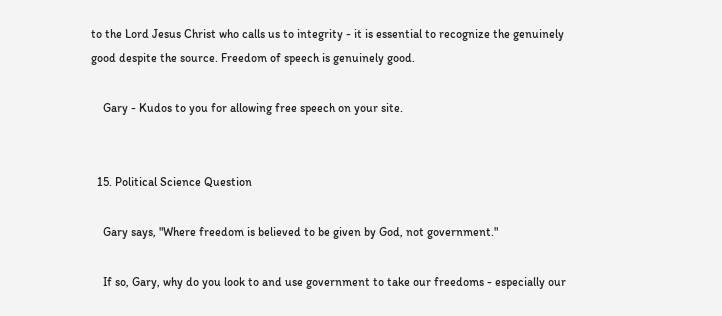to the Lord Jesus Christ who calls us to integrity - it is essential to recognize the genuinely good despite the source. Freedom of speech is genuinely good.

    Gary - Kudos to you for allowing free speech on your site.


  15. Political Science Question

    Gary says, "Where freedom is believed to be given by God, not government."

    If so, Gary, why do you look to and use government to take our freedoms - especially our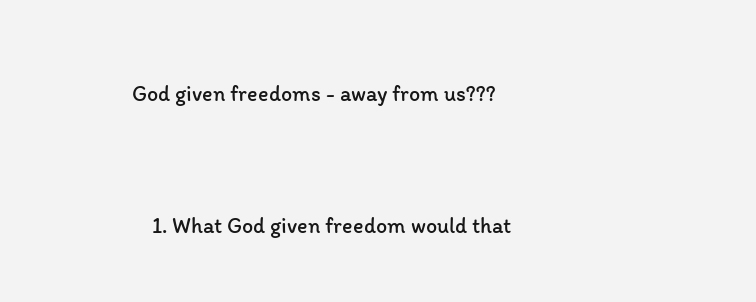God given freedoms - away from us???


    1. What God given freedom would that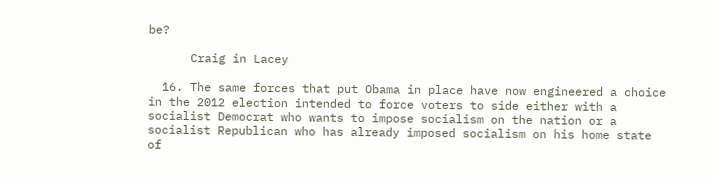be?

      Craig in Lacey

  16. The same forces that put Obama in place have now engineered a choice in the 2012 election intended to force voters to side either with a socialist Democrat who wants to impose socialism on the nation or a socialist Republican who has already imposed socialism on his home state of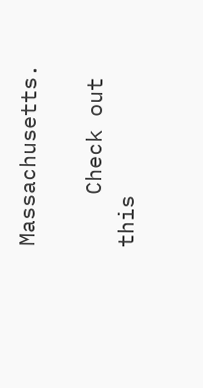Massachusetts.

    Check out this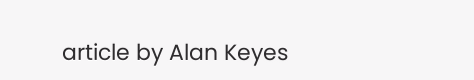article by Alan Keyes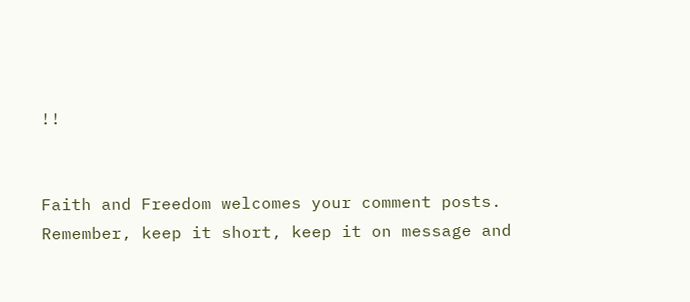!!


Faith and Freedom welcomes your comment posts. Remember, keep it short, keep it on message and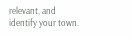relevant, and identify your town.